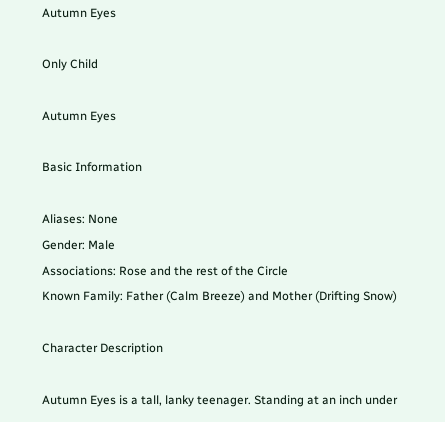Autumn Eyes

Only Child

Autumn Eyes

Basic Information

Aliases: None
Gender: Male
Associations: Rose and the rest of the Circle
Known Family: Father (Calm Breeze) and Mother (Drifting Snow)

Character Description

Autumn Eyes is a tall, lanky teenager. Standing at an inch under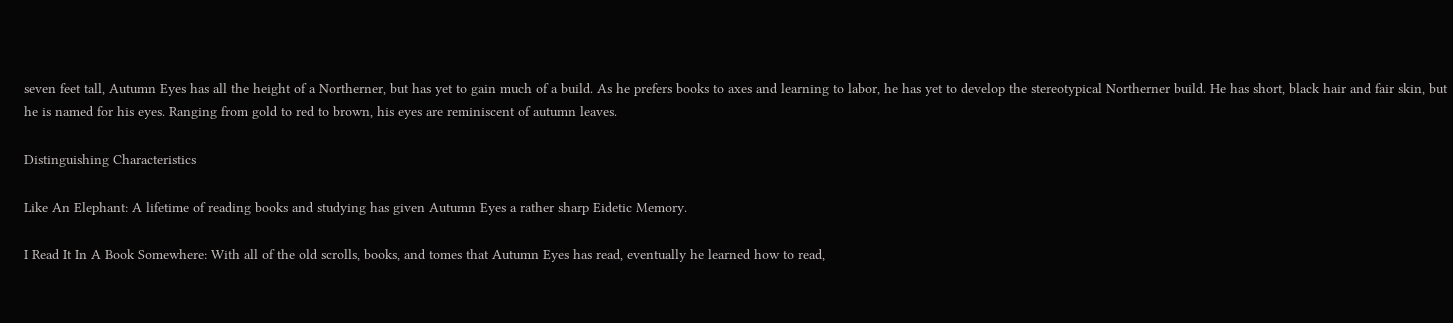seven feet tall, Autumn Eyes has all the height of a Northerner, but has yet to gain much of a build. As he prefers books to axes and learning to labor, he has yet to develop the stereotypical Northerner build. He has short, black hair and fair skin, but he is named for his eyes. Ranging from gold to red to brown, his eyes are reminiscent of autumn leaves.

Distinguishing Characteristics

Like An Elephant: A lifetime of reading books and studying has given Autumn Eyes a rather sharp Eidetic Memory.

I Read It In A Book Somewhere: With all of the old scrolls, books, and tomes that Autumn Eyes has read, eventually he learned how to read,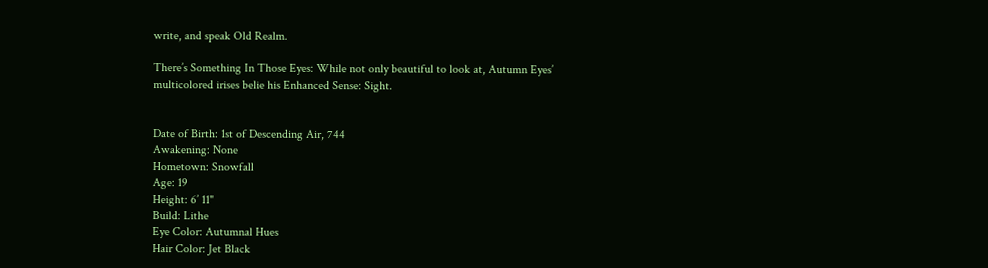write, and speak Old Realm.

There’s Something In Those Eyes: While not only beautiful to look at, Autumn Eyes’ multicolored irises belie his Enhanced Sense: Sight.


Date of Birth: 1st of Descending Air, 744
Awakening: None
Hometown: Snowfall
Age: 19
Height: 6’ 11"
Build: Lithe
Eye Color: Autumnal Hues
Hair Color: Jet Black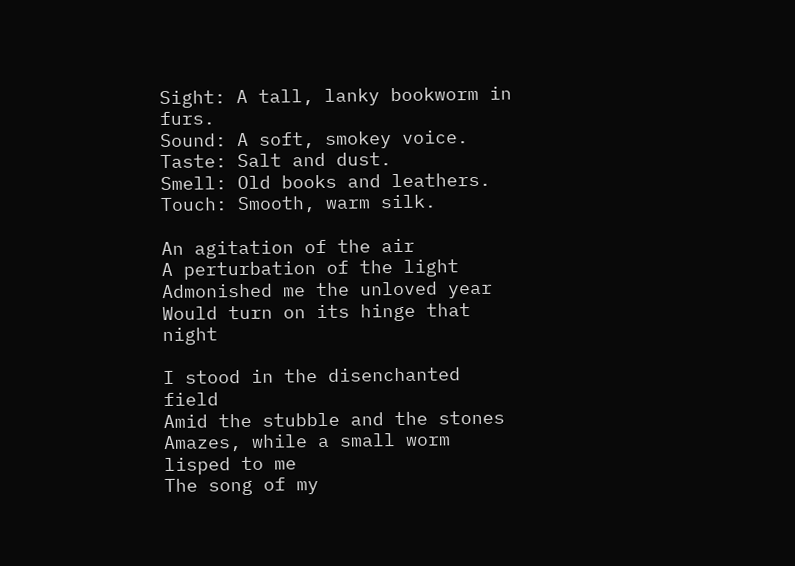Sight: A tall, lanky bookworm in furs.
Sound: A soft, smokey voice.
Taste: Salt and dust.
Smell: Old books and leathers.
Touch: Smooth, warm silk.

An agitation of the air
A perturbation of the light
Admonished me the unloved year
Would turn on its hinge that night

I stood in the disenchanted field
Amid the stubble and the stones
Amazes, while a small worm lisped to me
The song of my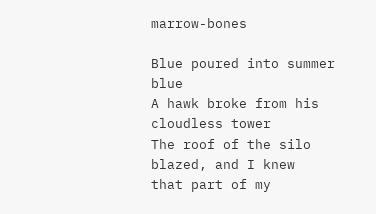marrow-bones

Blue poured into summer blue
A hawk broke from his cloudless tower
The roof of the silo blazed, and I knew
that part of my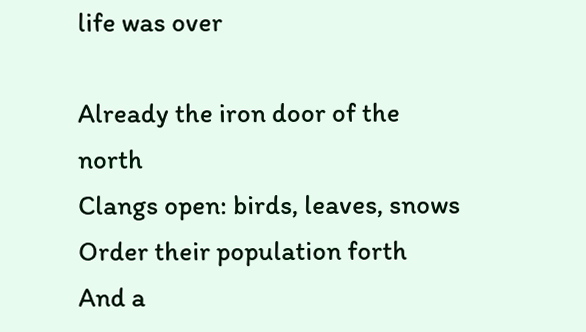life was over

Already the iron door of the north
Clangs open: birds, leaves, snows
Order their population forth
And a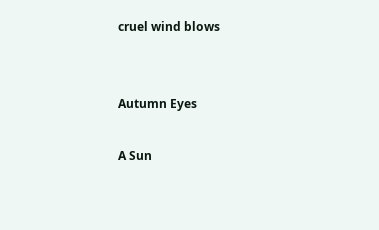cruel wind blows


Autumn Eyes

A Sun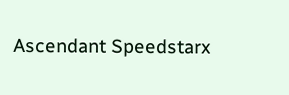Ascendant Speedstarx